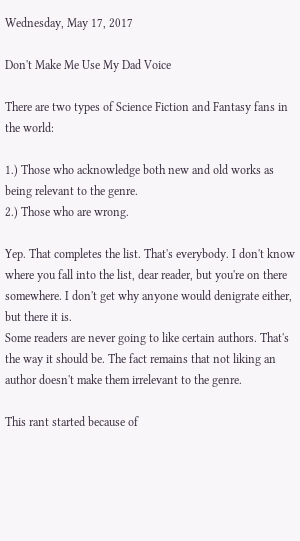Wednesday, May 17, 2017

Don't Make Me Use My Dad Voice

There are two types of Science Fiction and Fantasy fans in the world:

1.) Those who acknowledge both new and old works as being relevant to the genre.
2.) Those who are wrong.

Yep. That completes the list. That's everybody. I don't know where you fall into the list, dear reader, but you're on there somewhere. I don't get why anyone would denigrate either, but there it is.
Some readers are never going to like certain authors. That's the way it should be. The fact remains that not liking an author doesn't make them irrelevant to the genre.

This rant started because of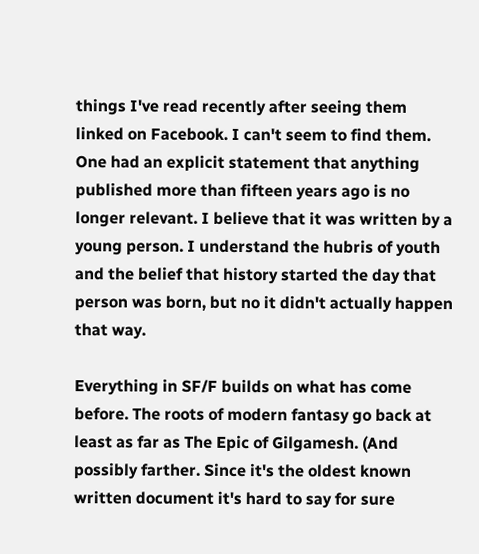things I've read recently after seeing them linked on Facebook. I can't seem to find them. One had an explicit statement that anything published more than fifteen years ago is no longer relevant. I believe that it was written by a young person. I understand the hubris of youth and the belief that history started the day that person was born, but no it didn't actually happen that way.

Everything in SF/F builds on what has come before. The roots of modern fantasy go back at least as far as The Epic of Gilgamesh. (And possibly farther. Since it's the oldest known written document it's hard to say for sure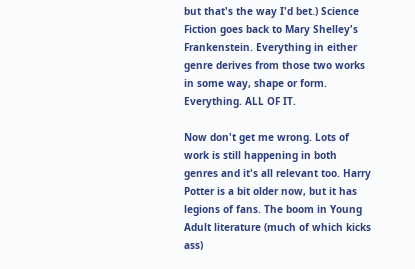but that's the way I'd bet.) Science Fiction goes back to Mary Shelley's Frankenstein. Everything in either genre derives from those two works in some way, shape or form. Everything. ALL OF IT.

Now don't get me wrong. Lots of work is still happening in both genres and it's all relevant too. Harry Potter is a bit older now, but it has legions of fans. The boom in Young Adult literature (much of which kicks ass)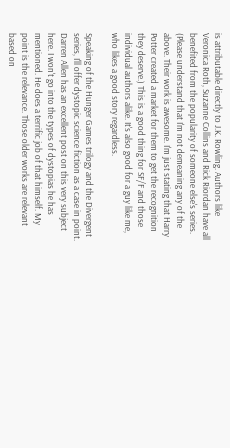is attributable directly to J.K. Rowling. Authors like Veronica Roth, Suzanne Collins and Rick Riordan have all benefited from the popularity of someone else's series. (Please understand that I'm not demeaning any of the above. Their work is awesome. I'm just stating that Harry Potter created a market for them to get the recognition they deserve.) This is a good thing for SF/F and those individual authors alike. It's also good for a guy like me, who likes a good story regardless.

Speaking of the Hunger Games trilogy and the Divergent series, I'll offer dystopic science fiction as a case in point. Darren Allen has an excellent post on this very subject here. I won't go into the types of dystopias he has mentioned. He does a terrific job of that himself. My point is the relevance. Those older works are relevant based on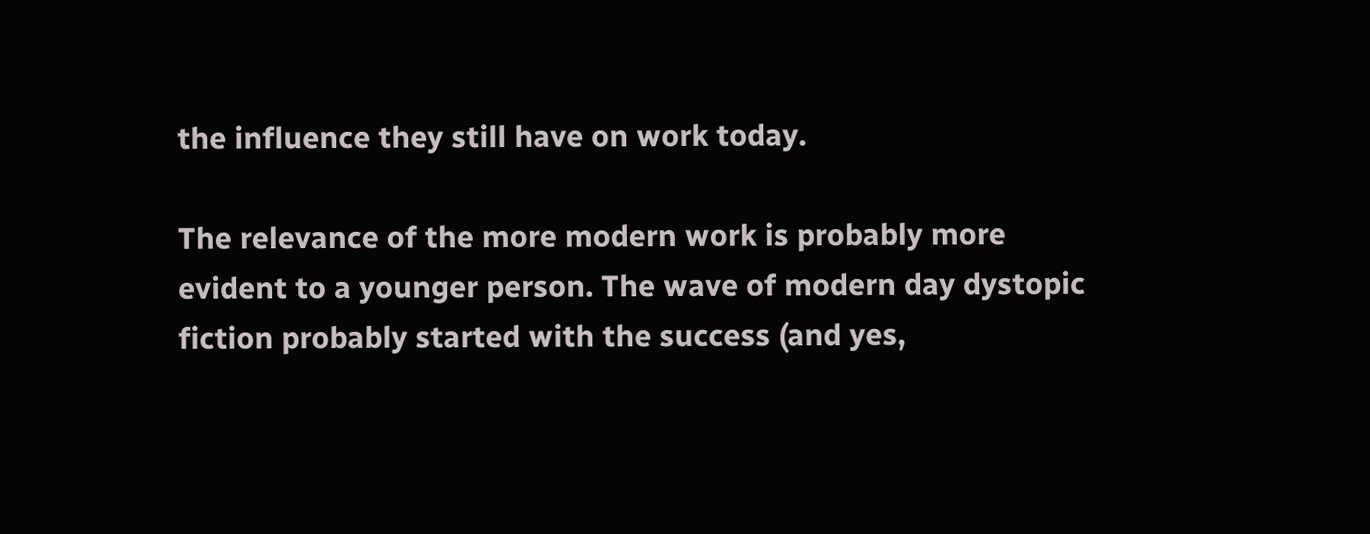the influence they still have on work today.

The relevance of the more modern work is probably more evident to a younger person. The wave of modern day dystopic fiction probably started with the success (and yes,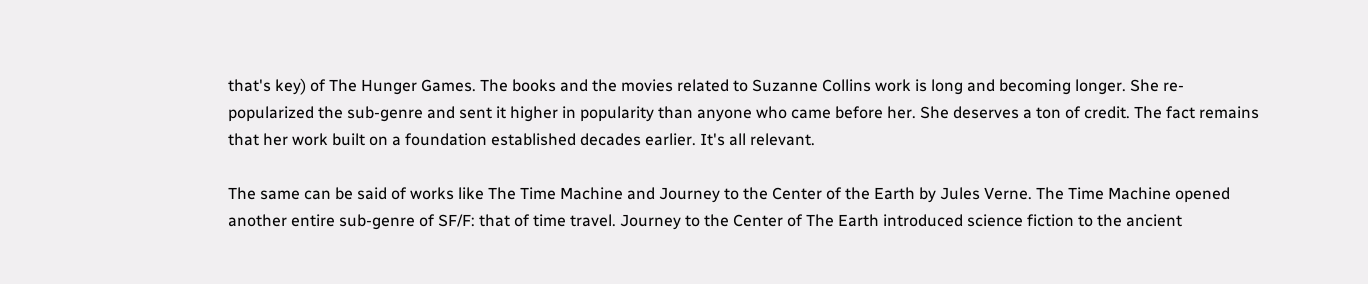that's key) of The Hunger Games. The books and the movies related to Suzanne Collins work is long and becoming longer. She re-popularized the sub-genre and sent it higher in popularity than anyone who came before her. She deserves a ton of credit. The fact remains that her work built on a foundation established decades earlier. It's all relevant.

The same can be said of works like The Time Machine and Journey to the Center of the Earth by Jules Verne. The Time Machine opened another entire sub-genre of SF/F: that of time travel. Journey to the Center of The Earth introduced science fiction to the ancient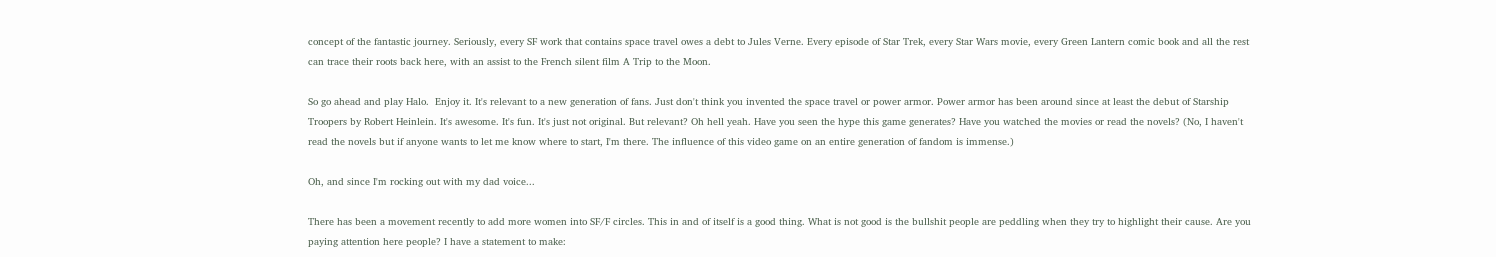concept of the fantastic journey. Seriously, every SF work that contains space travel owes a debt to Jules Verne. Every episode of Star Trek, every Star Wars movie, every Green Lantern comic book and all the rest can trace their roots back here, with an assist to the French silent film A Trip to the Moon.

So go ahead and play Halo.  Enjoy it. It's relevant to a new generation of fans. Just don't think you invented the space travel or power armor. Power armor has been around since at least the debut of Starship Troopers by Robert Heinlein. It's awesome. It's fun. It's just not original. But relevant? Oh hell yeah. Have you seen the hype this game generates? Have you watched the movies or read the novels? (No, I haven't read the novels but if anyone wants to let me know where to start, I'm there. The influence of this video game on an entire generation of fandom is immense.)

Oh, and since I'm rocking out with my dad voice...

There has been a movement recently to add more women into SF/F circles. This in and of itself is a good thing. What is not good is the bullshit people are peddling when they try to highlight their cause. Are you paying attention here people? I have a statement to make: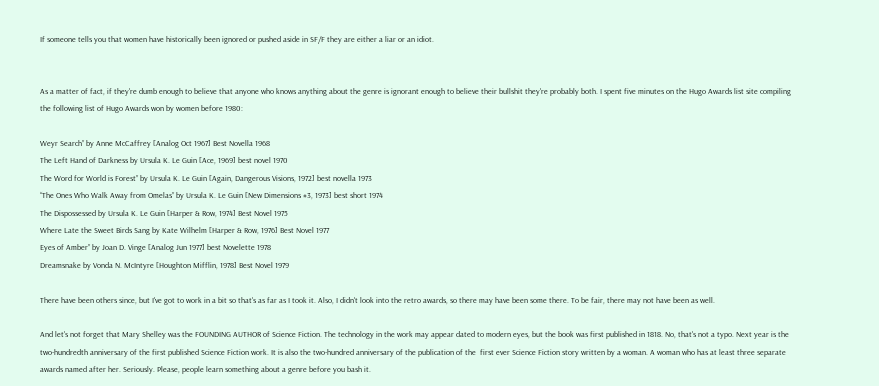If someone tells you that women have historically been ignored or pushed aside in SF/F they are either a liar or an idiot.


As a matter of fact, if they're dumb enough to believe that anyone who knows anything about the genre is ignorant enough to believe their bullshit they're probably both. I spent five minutes on the Hugo Awards list site compiling the following list of Hugo Awards won by women before 1980:

Weyr Search” by Anne McCaffrey [Analog Oct 1967] Best Novella 1968
The Left Hand of Darkness by Ursula K. Le Guin [Ace, 1969] best novel 1970
The Word for World is Forest” by Ursula K. Le Guin [Again, Dangerous Visions, 1972] best novella 1973
“The Ones Who Walk Away from Omelas” by Ursula K. Le Guin [New Dimensions #3, 1973] best short 1974
The Dispossessed by Ursula K. Le Guin [Harper & Row, 1974] Best Novel 1975
Where Late the Sweet Birds Sang by Kate Wilhelm [Harper & Row, 1976] Best Novel 1977
Eyes of Amber” by Joan D. Vinge [Analog Jun 1977] best Novelette 1978
Dreamsnake by Vonda N. McIntyre [Houghton Mifflin, 1978] Best Novel 1979

There have been others since, but I've got to work in a bit so that's as far as I took it. Also, I didn't look into the retro awards, so there may have been some there. To be fair, there may not have been as well.

And let's not forget that Mary Shelley was the FOUNDING AUTHOR of Science Fiction. The technology in the work may appear dated to modern eyes, but the book was first published in 1818. No, that's not a typo. Next year is the two-hundredth anniversary of the first published Science Fiction work. It is also the two-hundred anniversary of the publication of the  first ever Science Fiction story written by a woman. A woman who has at least three separate awards named after her. Seriously. Please, people learn something about a genre before you bash it.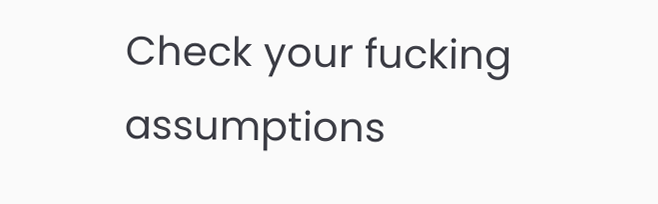Check your fucking assumptions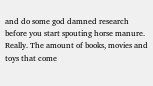and do some god damned research before you start spouting horse manure. Really. The amount of books, movies and toys that come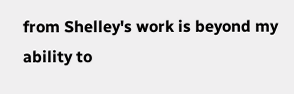from Shelley's work is beyond my ability to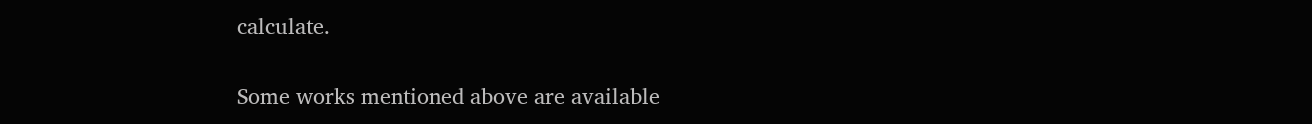calculate.

Some works mentioned above are available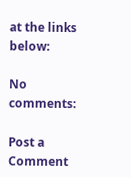at the links below:

No comments:

Post a Comment